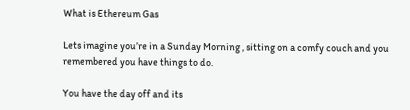What is Ethereum Gas

Lets imagine you’re in a Sunday Morning , sitting on a comfy couch and you remembered you have things to do.

You have the day off and its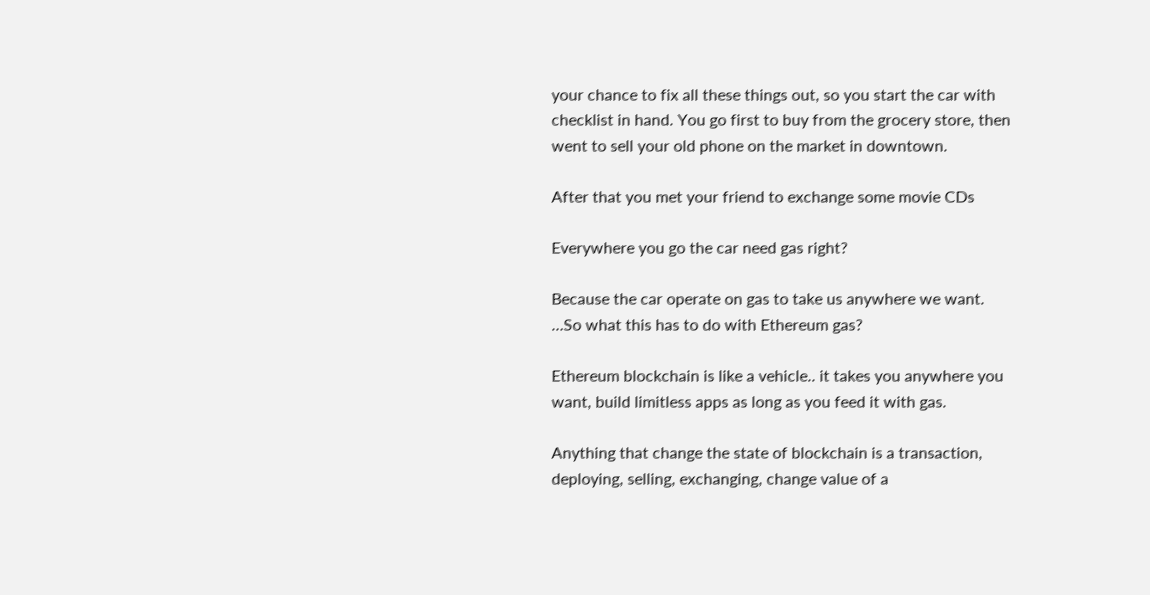your chance to fix all these things out, so you start the car with checklist in hand. You go first to buy from the grocery store, then went to sell your old phone on the market in downtown.

After that you met your friend to exchange some movie CDs

Everywhere you go the car need gas right?

Because the car operate on gas to take us anywhere we want. …So what this has to do with Ethereum gas?

Ethereum blockchain is like a vehicle.. it takes you anywhere you want, build limitless apps as long as you feed it with gas.

Anything that change the state of blockchain is a transaction, deploying, selling, exchanging, change value of a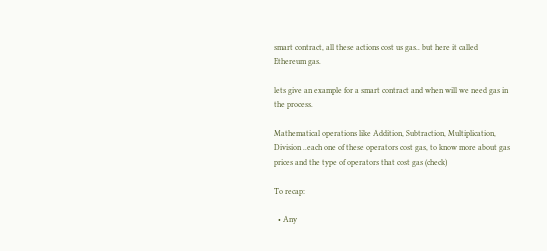smart contract, all these actions cost us gas.. but here it called Ethereum gas.

lets give an example for a smart contract and when will we need gas in the process.

Mathematical operations like Addition, Subtraction, Multiplication, Division ..each one of these operators cost gas, to know more about gas prices and the type of operators that cost gas (check)

To recap:

  • Any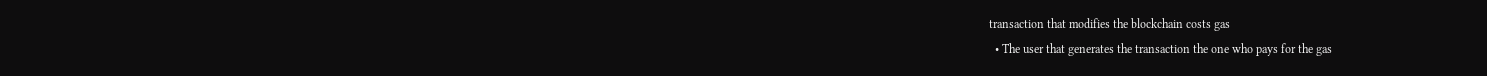transaction that modifies the blockchain costs gas
  • The user that generates the transaction the one who pays for the gas